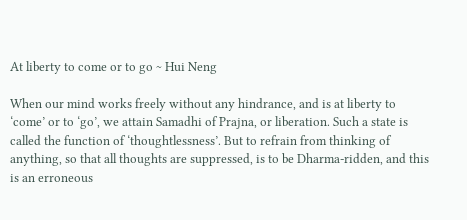At liberty to come or to go ~ Hui Neng

When our mind works freely without any hindrance, and is at liberty to ‘come’ or to ‘go’, we attain Samadhi of Prajna, or liberation. Such a state is called the function of ‘thoughtlessness’. But to refrain from thinking of anything, so that all thoughts are suppressed, is to be Dharma-ridden, and this is an erroneous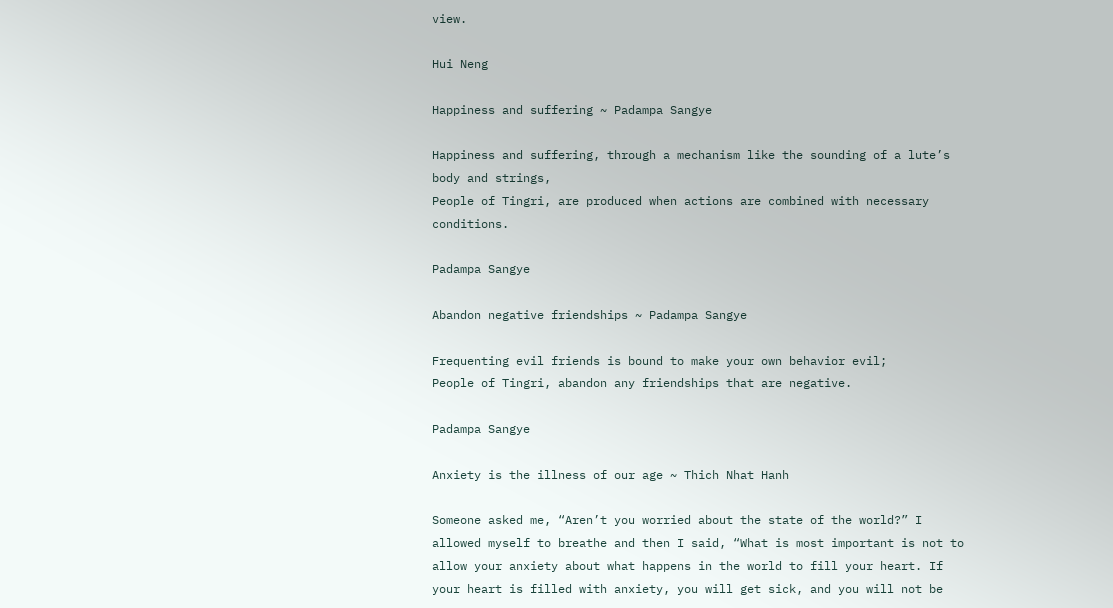view.

Hui Neng

Happiness and suffering ~ Padampa Sangye

Happiness and suffering, through a mechanism like the sounding of a lute’s body and strings,
People of Tingri, are produced when actions are combined with necessary conditions.

Padampa Sangye

Abandon negative friendships ~ Padampa Sangye

Frequenting evil friends is bound to make your own behavior evil;
People of Tingri, abandon any friendships that are negative.

Padampa Sangye

Anxiety is the illness of our age ~ Thich Nhat Hanh

Someone asked me, “Aren’t you worried about the state of the world?” I allowed myself to breathe and then I said, “What is most important is not to allow your anxiety about what happens in the world to fill your heart. If your heart is filled with anxiety, you will get sick, and you will not be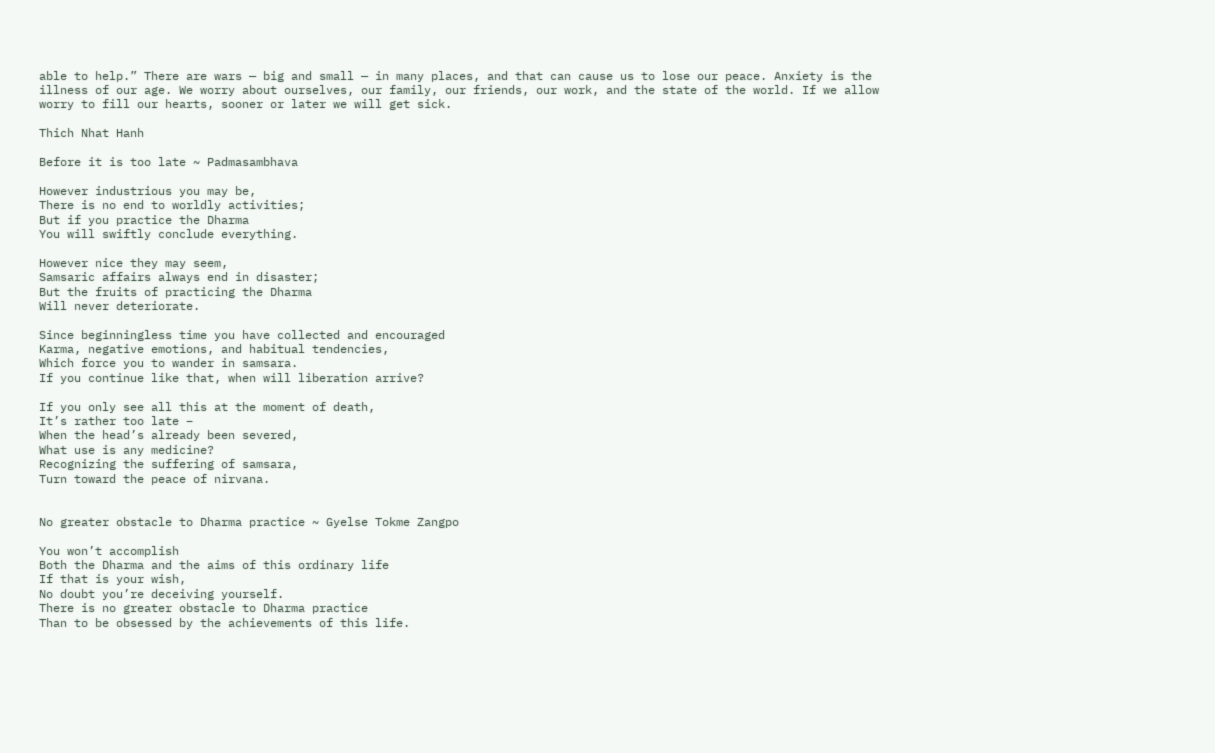able to help.” There are wars — big and small — in many places, and that can cause us to lose our peace. Anxiety is the illness of our age. We worry about ourselves, our family, our friends, our work, and the state of the world. If we allow worry to fill our hearts, sooner or later we will get sick.

Thich Nhat Hanh

Before it is too late ~ Padmasambhava

However industrious you may be,
There is no end to worldly activities;
But if you practice the Dharma
You will swiftly conclude everything.

However nice they may seem,
Samsaric affairs always end in disaster;
But the fruits of practicing the Dharma
Will never deteriorate.

Since beginningless time you have collected and encouraged
Karma, negative emotions, and habitual tendencies,
Which force you to wander in samsara.
If you continue like that, when will liberation arrive?

If you only see all this at the moment of death,
It’s rather too late –
When the head’s already been severed,
What use is any medicine?
Recognizing the suffering of samsara,
Turn toward the peace of nirvana.


No greater obstacle to Dharma practice ~ Gyelse Tokme Zangpo

You won’t accomplish
Both the Dharma and the aims of this ordinary life
If that is your wish,
No doubt you’re deceiving yourself.
There is no greater obstacle to Dharma practice
Than to be obsessed by the achievements of this life.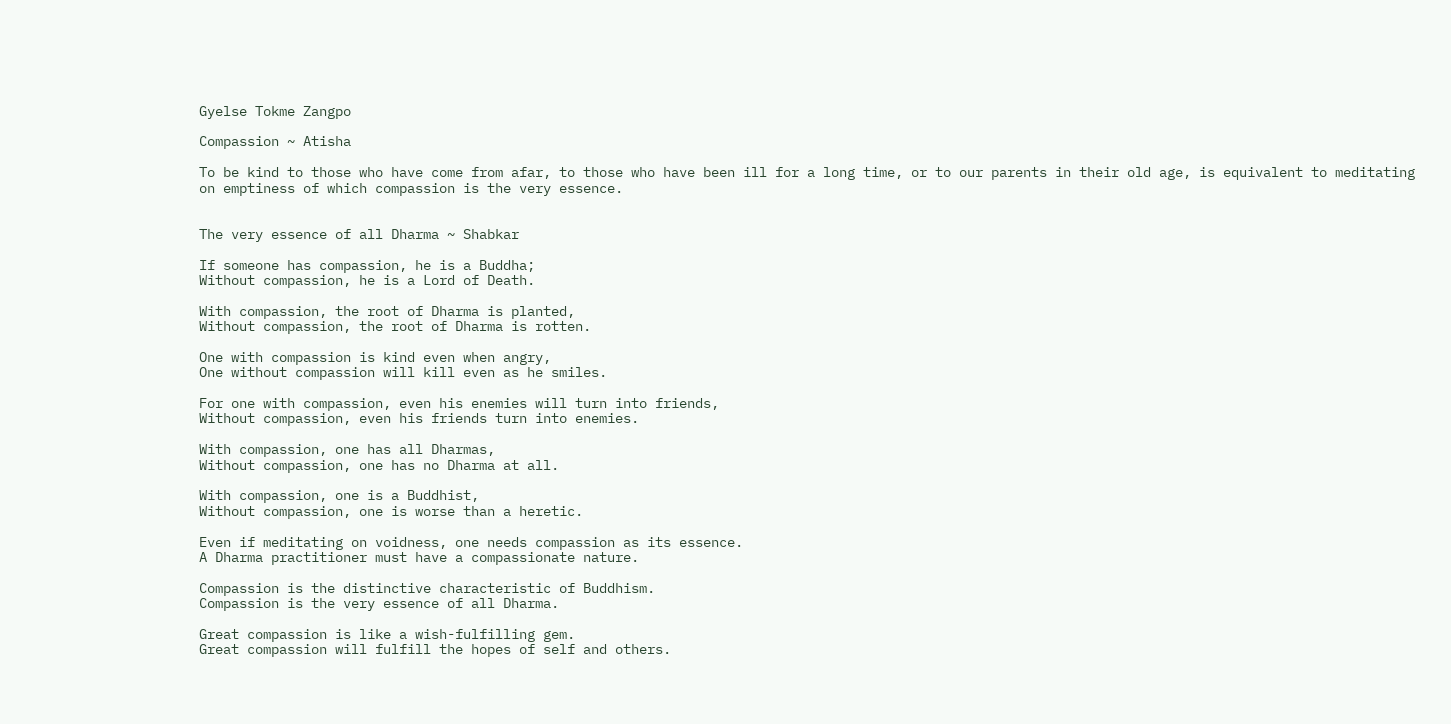Gyelse Tokme Zangpo

Compassion ~ Atisha

To be kind to those who have come from afar, to those who have been ill for a long time, or to our parents in their old age, is equivalent to meditating on emptiness of which compassion is the very essence.


The very essence of all Dharma ~ Shabkar

If someone has compassion, he is a Buddha;
Without compassion, he is a Lord of Death.

With compassion, the root of Dharma is planted,
Without compassion, the root of Dharma is rotten.

One with compassion is kind even when angry,
One without compassion will kill even as he smiles.

For one with compassion, even his enemies will turn into friends,
Without compassion, even his friends turn into enemies.

With compassion, one has all Dharmas,
Without compassion, one has no Dharma at all.

With compassion, one is a Buddhist,
Without compassion, one is worse than a heretic.

Even if meditating on voidness, one needs compassion as its essence.
A Dharma practitioner must have a compassionate nature.

Compassion is the distinctive characteristic of Buddhism.
Compassion is the very essence of all Dharma.

Great compassion is like a wish-fulfilling gem.
Great compassion will fulfill the hopes of self and others.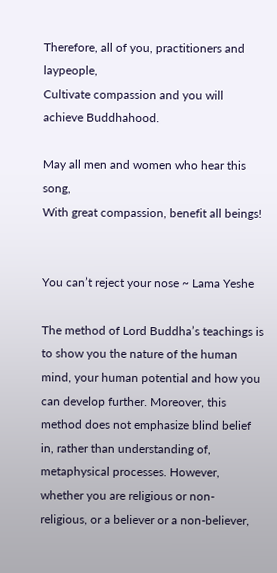Therefore, all of you, practitioners and laypeople,
Cultivate compassion and you will achieve Buddhahood.

May all men and women who hear this song,
With great compassion, benefit all beings!


You can’t reject your nose ~ Lama Yeshe

The method of Lord Buddha’s teachings is to show you the nature of the human mind, your human potential and how you can develop further. Moreover, this method does not emphasize blind belief in, rather than understanding of, metaphysical processes. However, whether you are religious or non- religious, or a believer or a non-believer,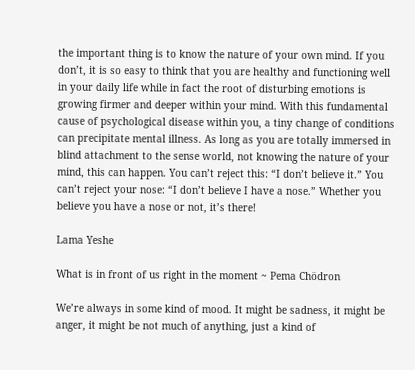the important thing is to know the nature of your own mind. If you don’t, it is so easy to think that you are healthy and functioning well in your daily life while in fact the root of disturbing emotions is growing firmer and deeper within your mind. With this fundamental cause of psychological disease within you, a tiny change of conditions can precipitate mental illness. As long as you are totally immersed in blind attachment to the sense world, not knowing the nature of your mind, this can happen. You can’t reject this: “I don’t believe it.” You can’t reject your nose: “I don’t believe I have a nose.” Whether you believe you have a nose or not, it’s there!

Lama Yeshe

What is in front of us right in the moment ~ Pema Chödron

We’re always in some kind of mood. It might be sadness, it might be anger, it might be not much of anything, just a kind of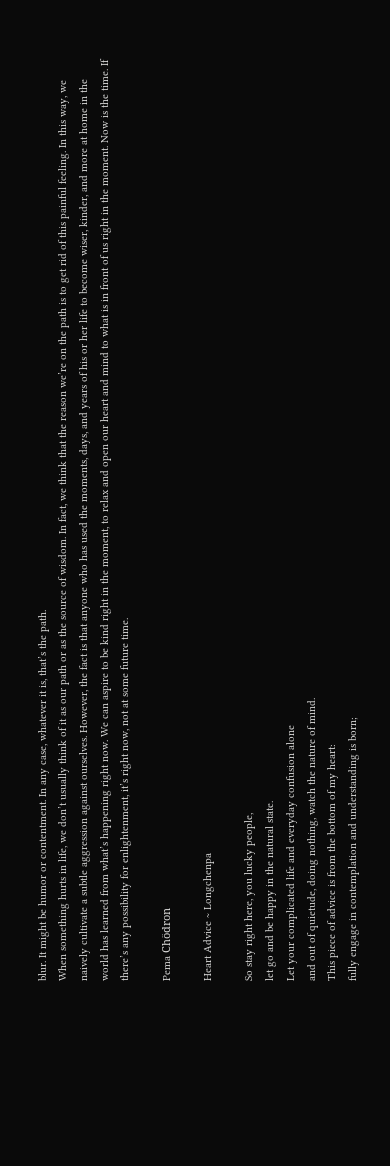blur. It might be humor or contentment. In any case, whatever it is, that’s the path.
When something hurts in life, we don’t usually think of it as our path or as the source of wisdom. In fact, we think that the reason we’re on the path is to get rid of this painful feeling. In this way, we naively cultivate a subtle aggression against ourselves. However, the fact is that anyone who has used the moments, days, and years of his or her life to become wiser, kinder, and more at home in the world has learned from what’s happening right now. We can aspire to be kind right in the moment, to relax and open our heart and mind to what is in front of us right in the moment. Now is the time. If there’s any possibility for enlightenment, it’s right now, not at some future time.

Pema Chödron

Heart Advice ~ Longchenpa

So stay right here, you lucky people,
let go and be happy in the natural state.
Let your complicated life and everyday confusion alone
and out of quietude, doing nothing, watch the nature of mind.
This piece of advice is from the bottom of my heart:
fully engage in contemplation and understanding is born;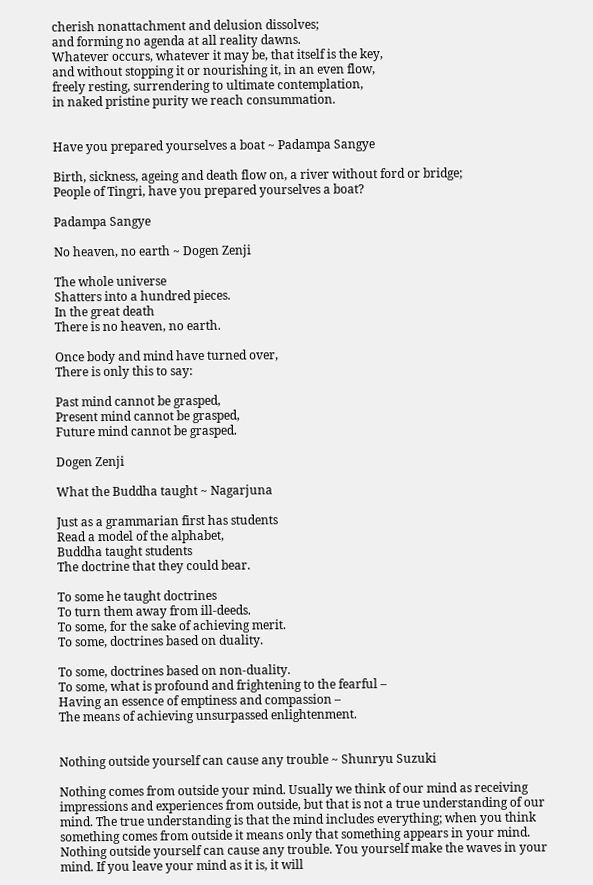cherish nonattachment and delusion dissolves;
and forming no agenda at all reality dawns.
Whatever occurs, whatever it may be, that itself is the key,
and without stopping it or nourishing it, in an even flow,
freely resting, surrendering to ultimate contemplation,
in naked pristine purity we reach consummation.


Have you prepared yourselves a boat ~ Padampa Sangye

Birth, sickness, ageing and death flow on, a river without ford or bridge;
People of Tingri, have you prepared yourselves a boat?

Padampa Sangye

No heaven, no earth ~ Dogen Zenji

The whole universe
Shatters into a hundred pieces.
In the great death
There is no heaven, no earth.

Once body and mind have turned over,
There is only this to say:

Past mind cannot be grasped,
Present mind cannot be grasped,
Future mind cannot be grasped.

Dogen Zenji

What the Buddha taught ~ Nagarjuna

Just as a grammarian first has students
Read a model of the alphabet,
Buddha taught students
The doctrine that they could bear.

To some he taught doctrines
To turn them away from ill-deeds.
To some, for the sake of achieving merit.
To some, doctrines based on duality.

To some, doctrines based on non-duality.
To some, what is profound and frightening to the fearful –
Having an essence of emptiness and compassion –
The means of achieving unsurpassed enlightenment.


Nothing outside yourself can cause any trouble ~ Shunryu Suzuki

Nothing comes from outside your mind. Usually we think of our mind as receiving impressions and experiences from outside, but that is not a true understanding of our mind. The true understanding is that the mind includes everything; when you think something comes from outside it means only that something appears in your mind. Nothing outside yourself can cause any trouble. You yourself make the waves in your mind. If you leave your mind as it is, it will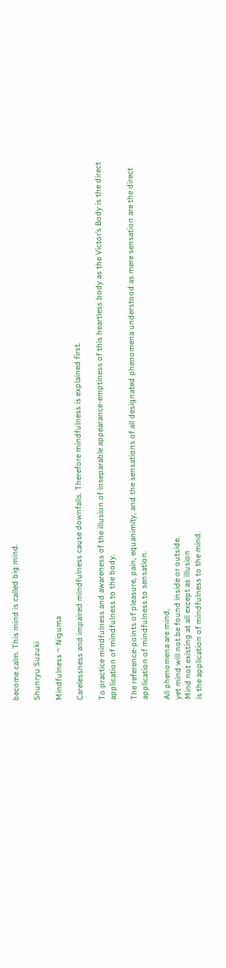become calm. This mind is called big mind.

Shunryu Suzuki

Mindfulness ~ Niguma

Carelessness and impaired mindfulness cause downfalls. Therefore mindfulness is explained first.

To practice mindfulness and awareness of the illusion of inseparable appearance-emptiness of this heartless body as the Victor’s Body is the direct application of mindfulness to the body.

The reference-points of pleasure, pain, equanimity, and the sensations of all designated phenomena understood as mere sensation are the direct application of mindfulness to sensation.

All phenomena are mind,
yet mind will not be found inside or outside.
Mind not existing at all except as illusion
is the application of mindfulness to the mind.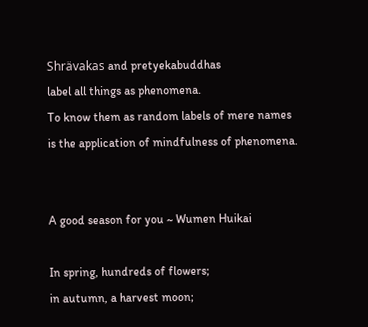Shrävakas and pretyekabuddhas
label all things as phenomena.
To know them as random labels of mere names
is the application of mindfulness of phenomena.


A good season for you ~ Wumen Huikai

In spring, hundreds of flowers;
in autumn, a harvest moon;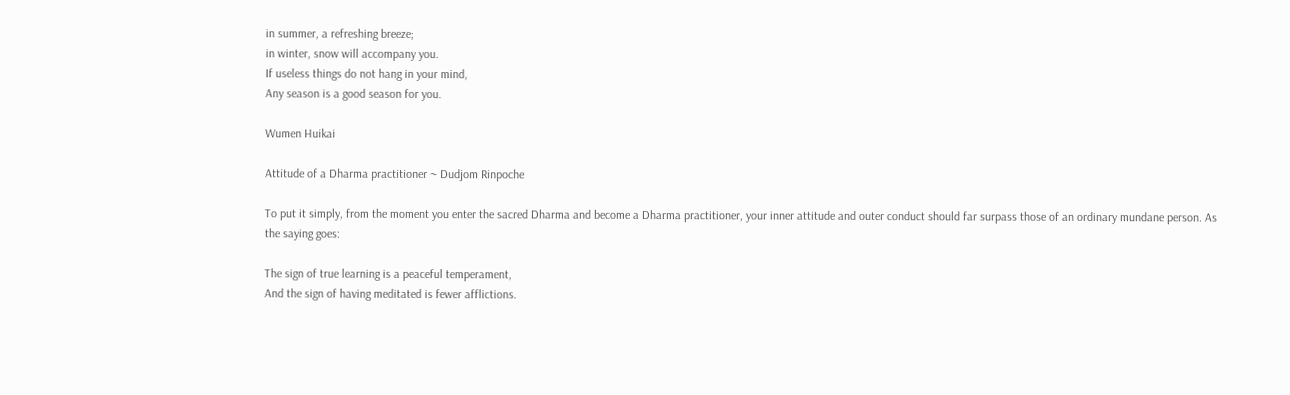in summer, a refreshing breeze;
in winter, snow will accompany you.
If useless things do not hang in your mind,
Any season is a good season for you.

Wumen Huikai

Attitude of a Dharma practitioner ~ Dudjom Rinpoche

To put it simply, from the moment you enter the sacred Dharma and become a Dharma practitioner, your inner attitude and outer conduct should far surpass those of an ordinary mundane person. As the saying goes:

The sign of true learning is a peaceful temperament,
And the sign of having meditated is fewer afflictions.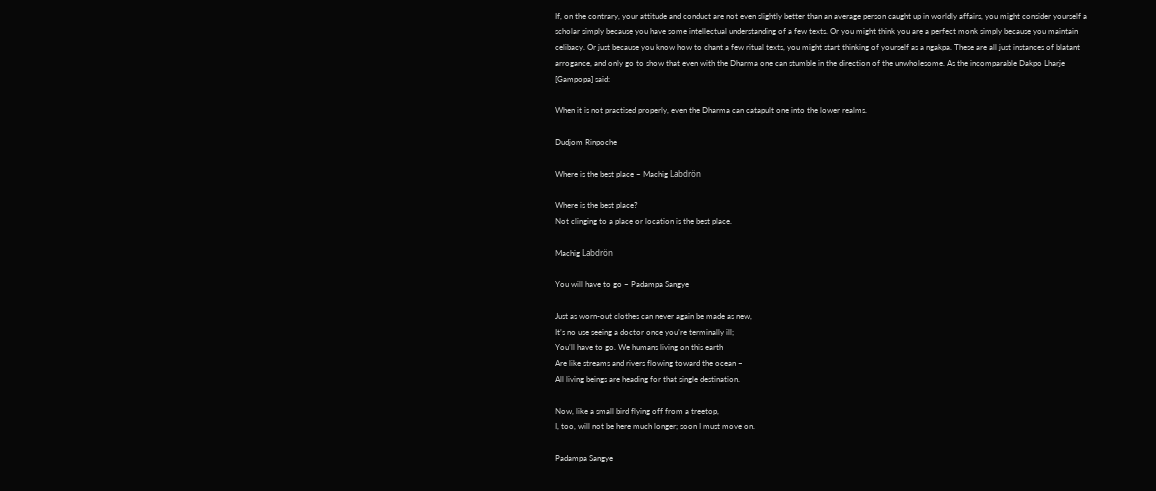If, on the contrary, your attitude and conduct are not even slightly better than an average person caught up in worldly affairs, you might consider yourself a scholar simply because you have some intellectual understanding of a few texts. Or you might think you are a perfect monk simply because you maintain celibacy. Or just because you know how to chant a few ritual texts, you might start thinking of yourself as a ngakpa. These are all just instances of blatant arrogance, and only go to show that even with the Dharma one can stumble in the direction of the unwholesome. As the incomparable Dakpo Lharje [Gampopa] said:

When it is not practised properly, even the Dharma can catapult one into the lower realms.

Dudjom Rinpoche

Where is the best place ~ Machig Labdrön

Where is the best place?
Not clinging to a place or location is the best place.

Machig Labdrön

You will have to go ~ Padampa Sangye

Just as worn-out clothes can never again be made as new,
It’s no use seeing a doctor once you’re terminally ill;
You’ll have to go. We humans living on this earth
Are like streams and rivers flowing toward the ocean –
All living beings are heading for that single destination.

Now, like a small bird flying off from a treetop,
I, too, will not be here much longer; soon I must move on.

Padampa Sangye